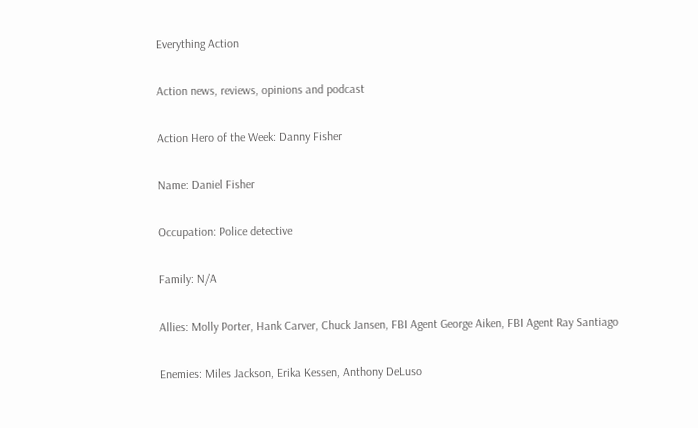Everything Action

Action news, reviews, opinions and podcast

Action Hero of the Week: Danny Fisher

Name: Daniel Fisher

Occupation: Police detective

Family: N/A

Allies: Molly Porter, Hank Carver, Chuck Jansen, FBI Agent George Aiken, FBI Agent Ray Santiago

Enemies: Miles Jackson, Erika Kessen, Anthony DeLuso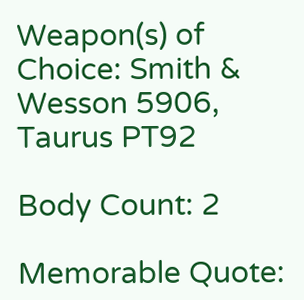Weapon(s) of Choice: Smith & Wesson 5906, Taurus PT92

Body Count: 2

Memorable Quote: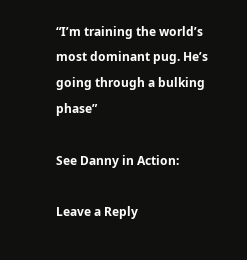“I’m training the world’s most dominant pug. He’s going through a bulking phase”

See Danny in Action:

Leave a Reply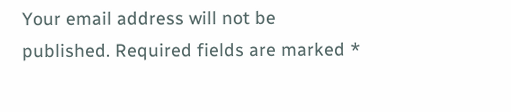Your email address will not be published. Required fields are marked *